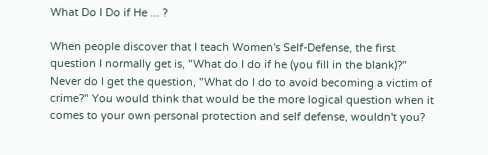What Do I Do if He ... ?

When people discover that I teach Women's Self-Defense, the first question I normally get is, "What do I do if he (you fill in the blank)?" Never do I get the question, "What do I do to avoid becoming a victim of crime?" You would think that would be the more logical question when it comes to your own personal protection and self defense, wouldn't you?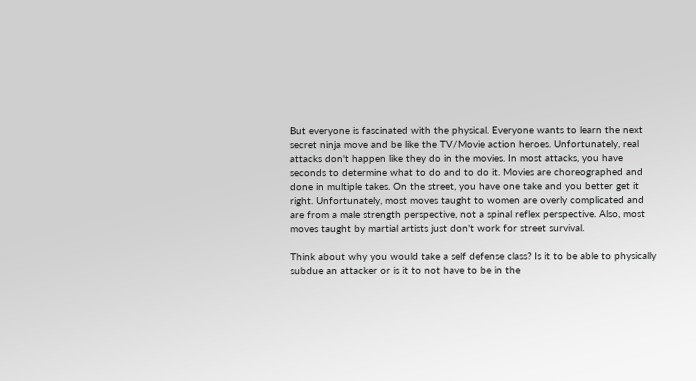But everyone is fascinated with the physical. Everyone wants to learn the next secret ninja move and be like the TV/Movie action heroes. Unfortunately, real attacks don't happen like they do in the movies. In most attacks, you have seconds to determine what to do and to do it. Movies are choreographed and done in multiple takes. On the street, you have one take and you better get it right. Unfortunately, most moves taught to women are overly complicated and are from a male strength perspective, not a spinal reflex perspective. Also, most moves taught by martial artists just don't work for street survival.

Think about why you would take a self defense class? Is it to be able to physically subdue an attacker or is it to not have to be in the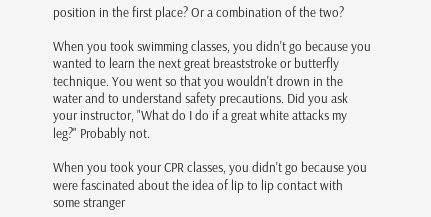position in the first place? Or a combination of the two?

When you took swimming classes, you didn't go because you wanted to learn the next great breaststroke or butterfly technique. You went so that you wouldn't drown in the water and to understand safety precautions. Did you ask your instructor, "What do I do if a great white attacks my leg?" Probably not.

When you took your CPR classes, you didn't go because you were fascinated about the idea of lip to lip contact with some stranger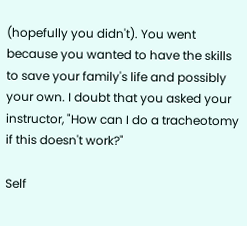(hopefully you didn't). You went because you wanted to have the skills to save your family's life and possibly your own. I doubt that you asked your instructor, "How can I do a tracheotomy if this doesn't work?"

Self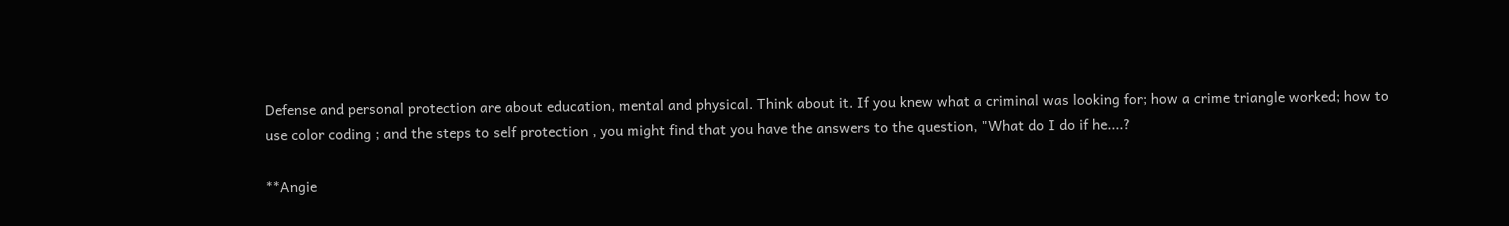Defense and personal protection are about education, mental and physical. Think about it. If you knew what a criminal was looking for; how a crime triangle worked; how to use color coding ; and the steps to self protection , you might find that you have the answers to the question, "What do I do if he....?

**Angie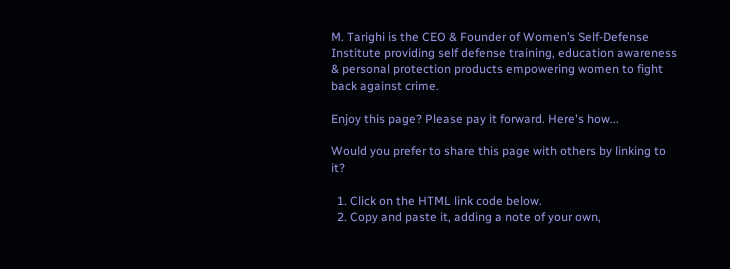M. Tarighi is the CEO & Founder of Women’s Self-Defense Institute providing self defense training, education awareness & personal protection products empowering women to fight back against crime.

Enjoy this page? Please pay it forward. Here's how...

Would you prefer to share this page with others by linking to it?

  1. Click on the HTML link code below.
  2. Copy and paste it, adding a note of your own,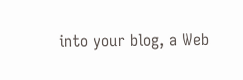into your blog, a Web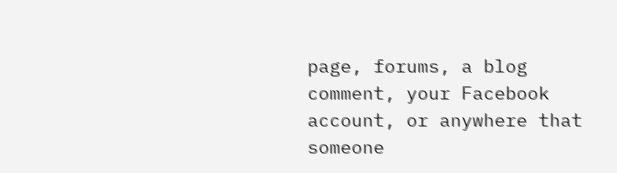page, forums, a blog comment, your Facebook account, or anywhere that someone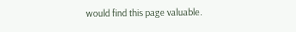would find this page valuable.